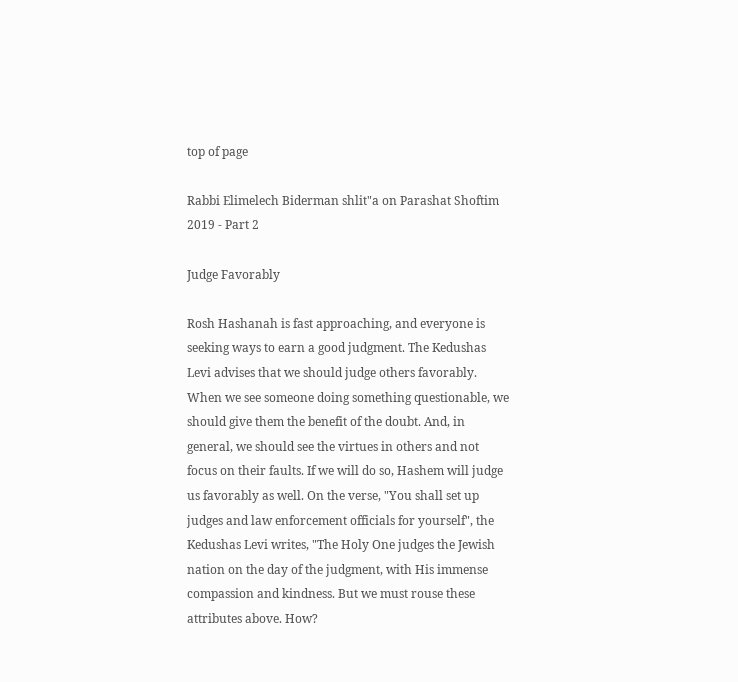top of page

Rabbi Elimelech Biderman shlit"a on Parashat Shoftim 2019 - Part 2

Judge Favorably

Rosh Hashanah is fast approaching, and everyone is seeking ways to earn a good judgment. The Kedushas Levi advises that we should judge others favorably. When we see someone doing something questionable, we should give them the benefit of the doubt. And, in general, we should see the virtues in others and not focus on their faults. If we will do so, Hashem will judge us favorably as well. On the verse, "You shall set up judges and law enforcement officials for yourself", the Kedushas Levi writes, "The Holy One judges the Jewish nation on the day of the judgment, with His immense compassion and kindness. But we must rouse these attributes above. How?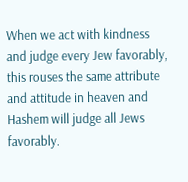When we act with kindness and judge every Jew favorably, this rouses the same attribute and attitude in heaven and Hashem will judge all Jews favorably.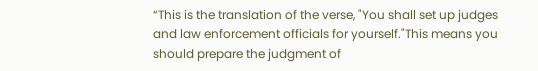“This is the translation of the verse, "You shall set up judges and law enforcement officials for yourself."This means you should prepare the judgment of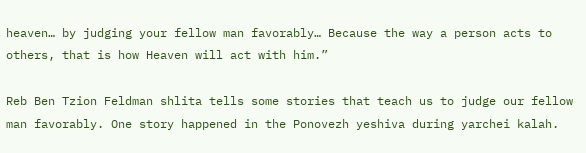heaven… by judging your fellow man favorably… Because the way a person acts to others, that is how Heaven will act with him.”

Reb Ben Tzion Feldman shlita tells some stories that teach us to judge our fellow man favorably. One story happened in the Ponovezh yeshiva during yarchei kalah.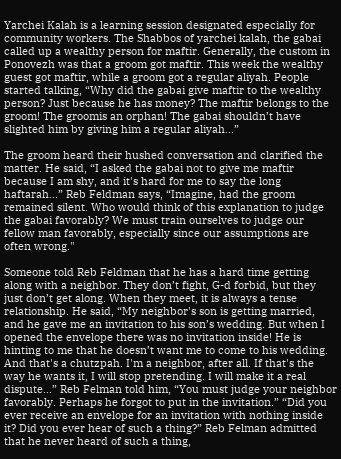Yarchei Kalah is a learning session designated especially for community workers. The Shabbos of yarchei kalah, the gabai called up a wealthy person for maftir. Generally, the custom in Ponovezh was that a groom got maftir. This week the wealthy guest got maftir, while a groom got a regular aliyah. People started talking, “Why did the gabai give maftir to the wealthy person? Just because he has money? The maftir belongs to the groom! The groomis an orphan! The gabai shouldn’t have slighted him by giving him a regular aliyah…”

The groom heard their hushed conversation and clarified the matter. He said, “I asked the gabai not to give me maftir because I am shy, and it's hard for me to say the long haftarah…” Reb Feldman says, “Imagine, had the groom remained silent. Who would think of this explanation to judge the gabai favorably? We must train ourselves to judge our fellow man favorably, especially since our assumptions are often wrong."

Someone told Reb Feldman that he has a hard time getting along with a neighbor. They don’t fight, G-d forbid, but they just don’t get along. When they meet, it is always a tense relationship. He said, “My neighbor's son is getting married, and he gave me an invitation to his son’s wedding. But when I opened the envelope there was no invitation inside! He is hinting to me that he doesn’t want me to come to his wedding. And that's a chutzpah. I'm a neighbor, after all. If that's the way he wants it, I will stop pretending. I will make it a real dispute…” Reb Felman told him, “You must judge your neighbor favorably. Perhaps he forgot to put in the invitation.” “Did you ever receive an envelope for an invitation with nothing inside it? Did you ever hear of such a thing?” Reb Felman admitted that he never heard of such a thing,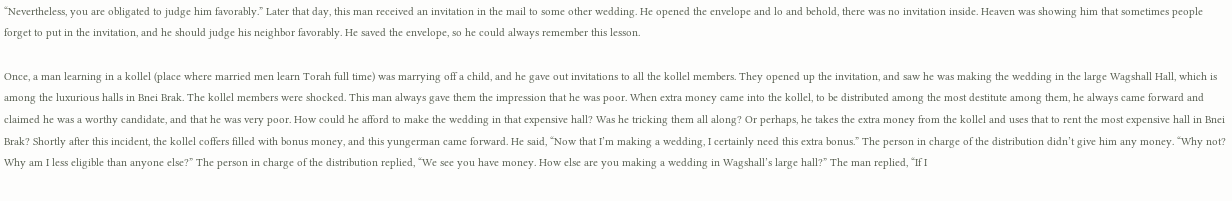“Nevertheless, you are obligated to judge him favorably.” Later that day, this man received an invitation in the mail to some other wedding. He opened the envelope and lo and behold, there was no invitation inside. Heaven was showing him that sometimes people forget to put in the invitation, and he should judge his neighbor favorably. He saved the envelope, so he could always remember this lesson.

Once, a man learning in a kollel (place where married men learn Torah full time) was marrying off a child, and he gave out invitations to all the kollel members. They opened up the invitation, and saw he was making the wedding in the large Wagshall Hall, which is among the luxurious halls in Bnei Brak. The kollel members were shocked. This man always gave them the impression that he was poor. When extra money came into the kollel, to be distributed among the most destitute among them, he always came forward and claimed he was a worthy candidate, and that he was very poor. How could he afford to make the wedding in that expensive hall? Was he tricking them all along? Or perhaps, he takes the extra money from the kollel and uses that to rent the most expensive hall in Bnei Brak? Shortly after this incident, the kollel coffers filled with bonus money, and this yungerman came forward. He said, “Now that I’m making a wedding, I certainly need this extra bonus.” The person in charge of the distribution didn’t give him any money. “Why not? Why am I less eligible than anyone else?” The person in charge of the distribution replied, “We see you have money. How else are you making a wedding in Wagshall’s large hall?” The man replied, “If I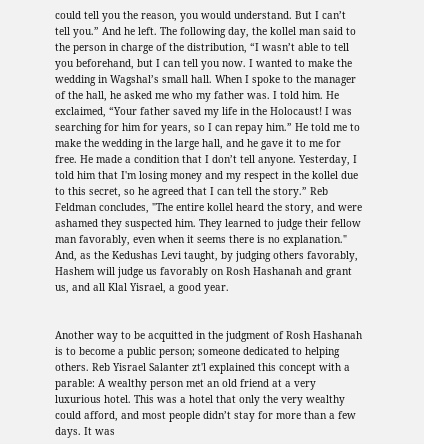could tell you the reason, you would understand. But I can’t tell you.” And he left. The following day, the kollel man said to the person in charge of the distribution, “I wasn’t able to tell you beforehand, but I can tell you now. I wanted to make the wedding in Wagshal’s small hall. When I spoke to the manager of the hall, he asked me who my father was. I told him. He exclaimed, “Your father saved my life in the Holocaust! I was searching for him for years, so I can repay him.” He told me to make the wedding in the large hall, and he gave it to me for free. He made a condition that I don’t tell anyone. Yesterday, I told him that I'm losing money and my respect in the kollel due to this secret, so he agreed that I can tell the story.” Reb Feldman concludes, "The entire kollel heard the story, and were ashamed they suspected him. They learned to judge their fellow man favorably, even when it seems there is no explanation." And, as the Kedushas Levi taught, by judging others favorably, Hashem will judge us favorably on Rosh Hashanah and grant us, and all Klal Yisrael, a good year.


Another way to be acquitted in the judgment of Rosh Hashanah is to become a public person; someone dedicated to helping others. Reb Yisrael Salanter zt'l explained this concept with a parable: A wealthy person met an old friend at a very luxurious hotel. This was a hotel that only the very wealthy could afford, and most people didn’t stay for more than a few days. It was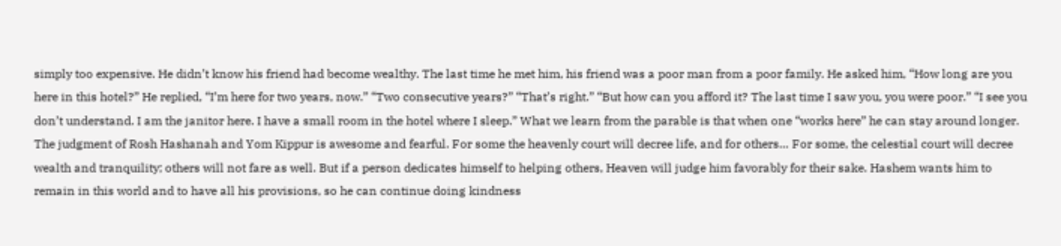simply too expensive. He didn’t know his friend had become wealthy. The last time he met him, his friend was a poor man from a poor family. He asked him, “How long are you here in this hotel?” He replied, “I’m here for two years, now.” “Two consecutive years?” “That’s right.” “But how can you afford it? The last time I saw you, you were poor.” “I see you don’t understand. I am the janitor here. I have a small room in the hotel where I sleep.” What we learn from the parable is that when one “works here” he can stay around longer. The judgment of Rosh Hashanah and Yom Kippur is awesome and fearful. For some the heavenly court will decree life, and for others… For some, the celestial court will decree wealth and tranquility; others will not fare as well. But if a person dedicates himself to helping others, Heaven will judge him favorably for their sake. Hashem wants him to remain in this world and to have all his provisions, so he can continue doing kindness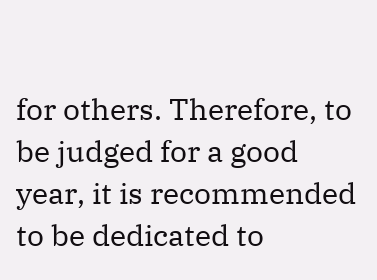for others. Therefore, to be judged for a good year, it is recommended to be dedicated to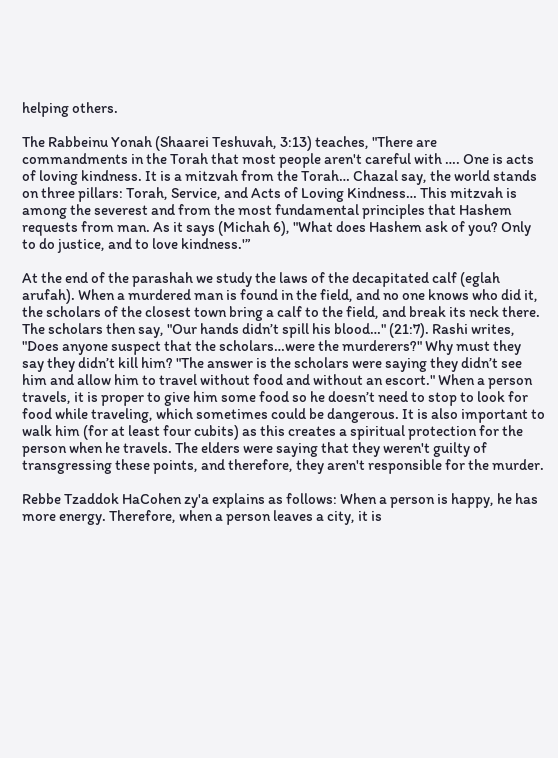helping others.

The Rabbeinu Yonah (Shaarei Teshuvah, 3:13) teaches, "There are commandments in the Torah that most people aren't careful with …. One is acts of loving kindness. It is a mitzvah from the Torah… Chazal say, the world stands on three pillars: Torah, Service, and Acts of Loving Kindness… This mitzvah is among the severest and from the most fundamental principles that Hashem requests from man. As it says (Michah 6), "What does Hashem ask of you? Only to do justice, and to love kindness.'”

At the end of the parashah we study the laws of the decapitated calf (eglah arufah). When a murdered man is found in the field, and no one knows who did it, the scholars of the closest town bring a calf to the field, and break its neck there. The scholars then say, "Our hands didn’t spill his blood…" (21:7). Rashi writes, "Does anyone suspect that the scholars…were the murderers?" Why must they say they didn’t kill him? "The answer is the scholars were saying they didn’t see him and allow him to travel without food and without an escort." When a person travels, it is proper to give him some food so he doesn’t need to stop to look for food while traveling, which sometimes could be dangerous. It is also important to walk him (for at least four cubits) as this creates a spiritual protection for the person when he travels. The elders were saying that they weren't guilty of transgressing these points, and therefore, they aren't responsible for the murder.

Rebbe Tzaddok HaCohen zy'a explains as follows: When a person is happy, he has more energy. Therefore, when a person leaves a city, it is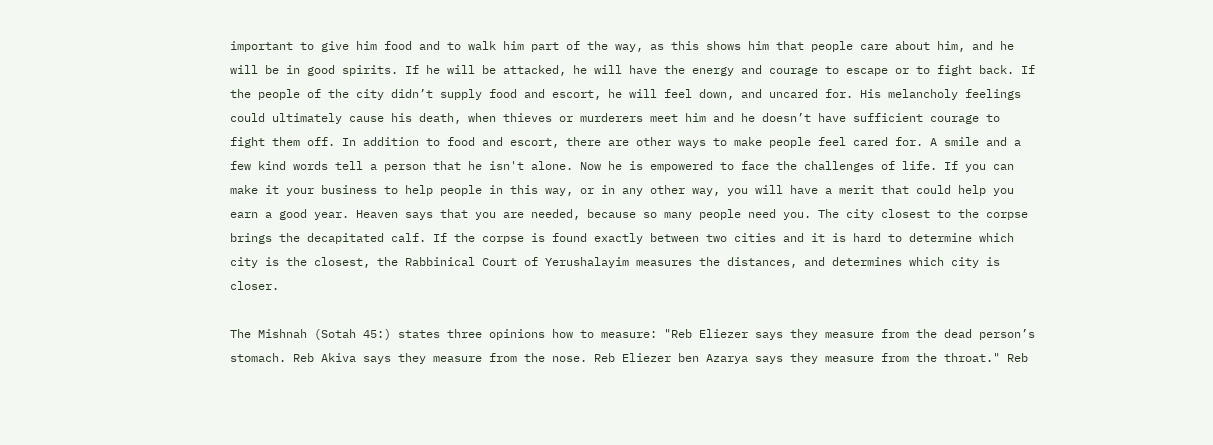important to give him food and to walk him part of the way, as this shows him that people care about him, and he will be in good spirits. If he will be attacked, he will have the energy and courage to escape or to fight back. If the people of the city didn’t supply food and escort, he will feel down, and uncared for. His melancholy feelings could ultimately cause his death, when thieves or murderers meet him and he doesn’t have sufficient courage to fight them off. In addition to food and escort, there are other ways to make people feel cared for. A smile and a few kind words tell a person that he isn't alone. Now he is empowered to face the challenges of life. If you can make it your business to help people in this way, or in any other way, you will have a merit that could help you earn a good year. Heaven says that you are needed, because so many people need you. The city closest to the corpse brings the decapitated calf. If the corpse is found exactly between two cities and it is hard to determine which city is the closest, the Rabbinical Court of Yerushalayim measures the distances, and determines which city is closer.

The Mishnah (Sotah 45:) states three opinions how to measure: "Reb Eliezer says they measure from the dead person’s stomach. Reb Akiva says they measure from the nose. Reb Eliezer ben Azarya says they measure from the throat." Reb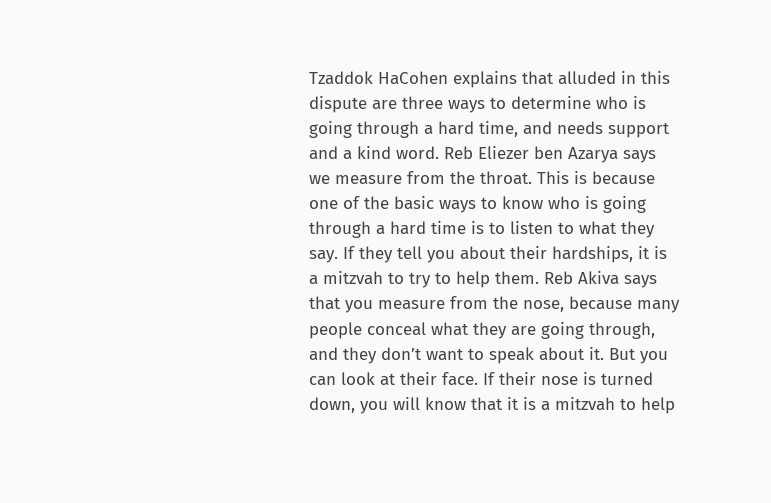Tzaddok HaCohen explains that alluded in this dispute are three ways to determine who is going through a hard time, and needs support and a kind word. Reb Eliezer ben Azarya says we measure from the throat. This is because one of the basic ways to know who is going through a hard time is to listen to what they say. If they tell you about their hardships, it is a mitzvah to try to help them. Reb Akiva says that you measure from the nose, because many people conceal what they are going through, and they don’t want to speak about it. But you can look at their face. If their nose is turned down, you will know that it is a mitzvah to help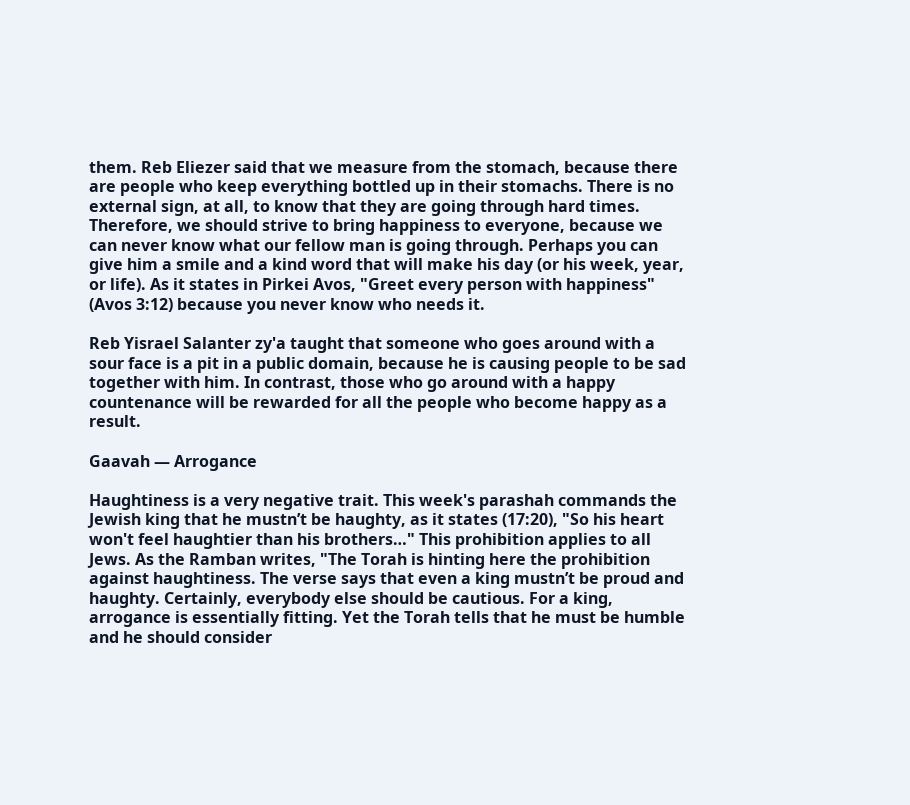them. Reb Eliezer said that we measure from the stomach, because there are people who keep everything bottled up in their stomachs. There is no external sign, at all, to know that they are going through hard times. Therefore, we should strive to bring happiness to everyone, because we can never know what our fellow man is going through. Perhaps you can give him a smile and a kind word that will make his day (or his week, year, or life). As it states in Pirkei Avos, "Greet every person with happiness" (Avos 3:12) because you never know who needs it.

Reb Yisrael Salanter zy'a taught that someone who goes around with a sour face is a pit in a public domain, because he is causing people to be sad together with him. In contrast, those who go around with a happy countenance will be rewarded for all the people who become happy as a result.

Gaavah — Arrogance

Haughtiness is a very negative trait. This week's parashah commands the Jewish king that he mustn’t be haughty, as it states (17:20), "So his heart won't feel haughtier than his brothers…" This prohibition applies to all Jews. As the Ramban writes, "The Torah is hinting here the prohibition against haughtiness. The verse says that even a king mustn’t be proud and haughty. Certainly, everybody else should be cautious. For a king, arrogance is essentially fitting. Yet the Torah tells that he must be humble and he should consider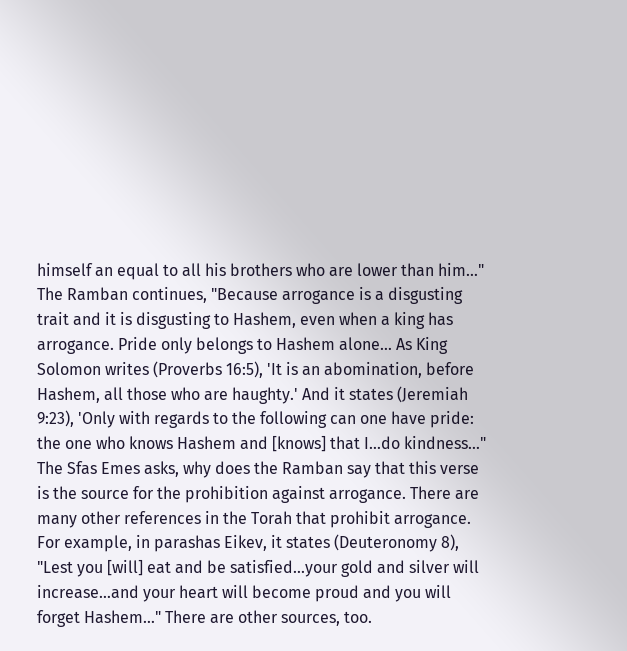himself an equal to all his brothers who are lower than him…" The Ramban continues, "Because arrogance is a disgusting trait and it is disgusting to Hashem, even when a king has arrogance. Pride only belongs to Hashem alone… As King Solomon writes (Proverbs 16:5), 'It is an abomination, before Hashem, all those who are haughty.' And it states (Jeremiah 9:23), 'Only with regards to the following can one have pride: the one who knows Hashem and [knows] that I…do kindness…" The Sfas Emes asks, why does the Ramban say that this verse is the source for the prohibition against arrogance. There are many other references in the Torah that prohibit arrogance. For example, in parashas Eikev, it states (Deuteronomy 8), "Lest you [will] eat and be satisfied...your gold and silver will increase…and your heart will become proud and you will forget Hashem…" There are other sources, too.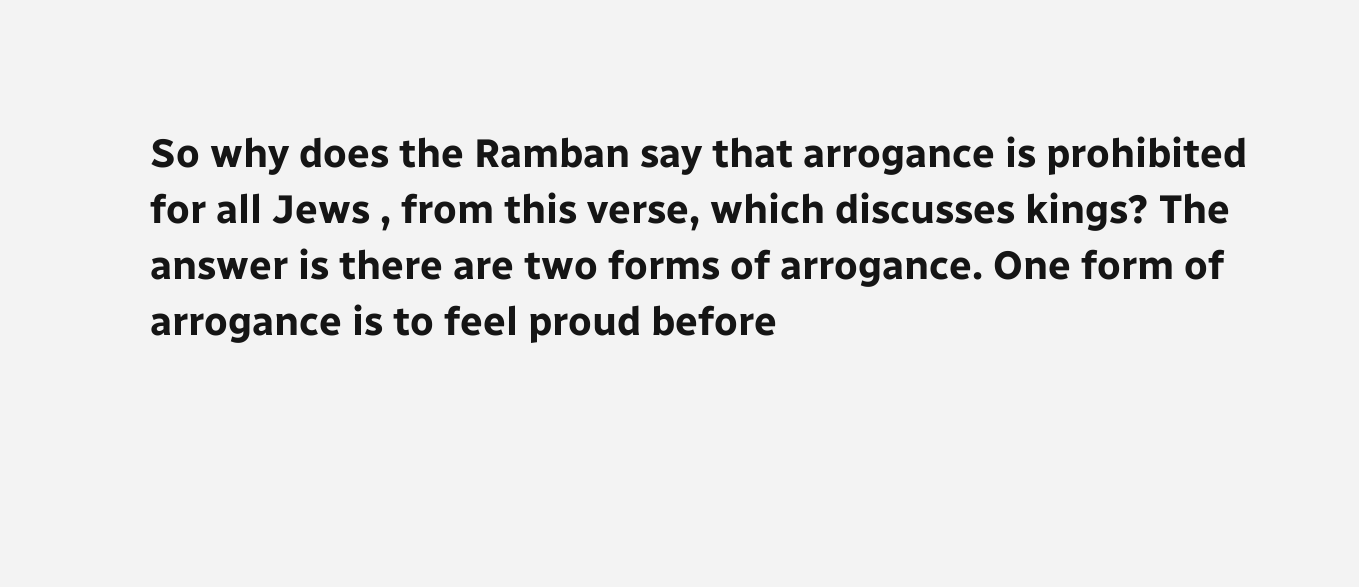So why does the Ramban say that arrogance is prohibited for all Jews , from this verse, which discusses kings? The answer is there are two forms of arrogance. One form of arrogance is to feel proud before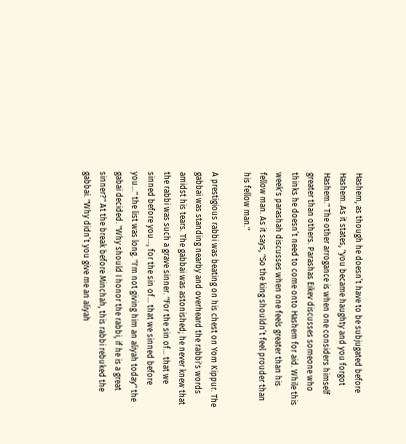Hashem, as though he doesn’t have to be subjugated before Hashem. As it states, "you became haughty and you forgot Hashem." The other arrogance is when one considers himself greater than others. Parashas Eikev discusses someone who thinks he doesn’t need to come onto Hashem for aid. While this week's parashah discusses when one feels greater than his fellow man. As it says, "So the king shouldn’t feel prouder than his fellow man."

A prestigious rabbi was beating on his chest on Yom Kippur. The gabbai was standing nearby and overheard the rabbi's words amidst his tears. The gabbai was astonished; he never knew that the rabbi was such a grave sinner. "For the sin of... that we sinned before you…, for the sin of... that we sinned before you…" the list was long. "I'm not giving him an aliyah today" the gabai decided. "Why should I honor the rabbi, if he is a great sinner?" At the break before Minchah, this rabbi rebuked the gabbai. "Why didn’t you give me an aliyah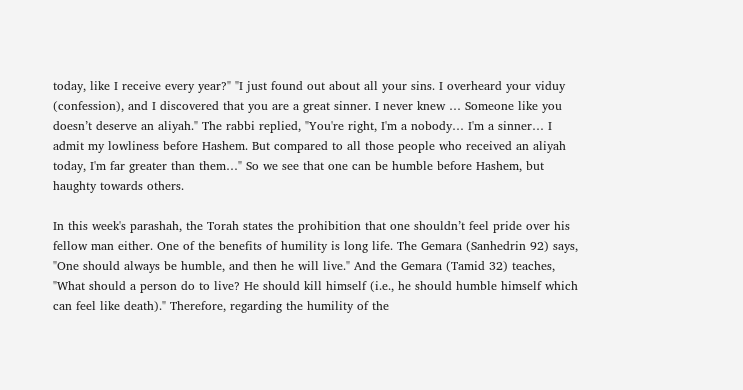today, like I receive every year?" "I just found out about all your sins. I overheard your viduy (confession), and I discovered that you are a great sinner. I never knew … Someone like you doesn’t deserve an aliyah." The rabbi replied, "You're right, I'm a nobody… I'm a sinner… I admit my lowliness before Hashem. But compared to all those people who received an aliyah today, I'm far greater than them…" So we see that one can be humble before Hashem, but haughty towards others.

In this week's parashah, the Torah states the prohibition that one shouldn’t feel pride over his fellow man either. One of the benefits of humility is long life. The Gemara (Sanhedrin 92) says, "One should always be humble, and then he will live." And the Gemara (Tamid 32) teaches, "What should a person do to live? He should kill himself (i.e., he should humble himself which can feel like death)." Therefore, regarding the humility of the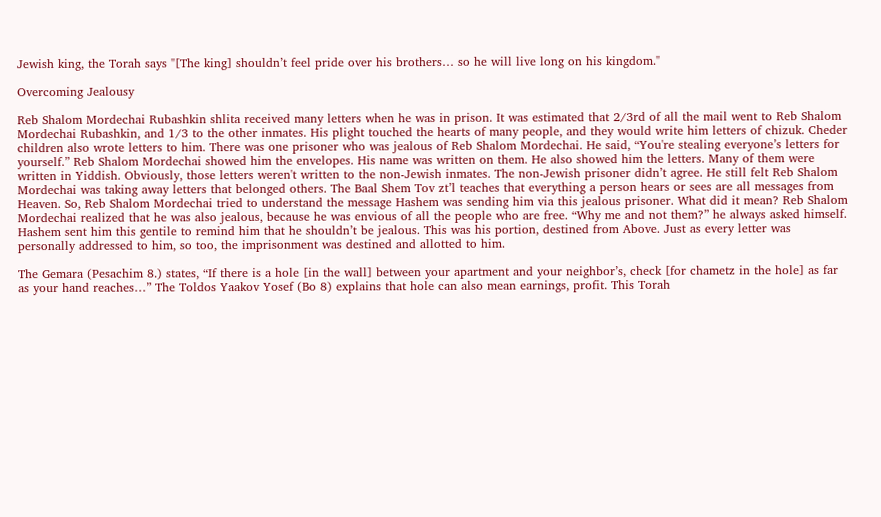Jewish king, the Torah says "[The king] shouldn’t feel pride over his brothers… so he will live long on his kingdom."

Overcoming Jealousy

Reb Shalom Mordechai Rubashkin shlita received many letters when he was in prison. It was estimated that 2/3rd of all the mail went to Reb Shalom Mordechai Rubashkin, and 1/3 to the other inmates. His plight touched the hearts of many people, and they would write him letters of chizuk. Cheder children also wrote letters to him. There was one prisoner who was jealous of Reb Shalom Mordechai. He said, “You're stealing everyone’s letters for yourself.” Reb Shalom Mordechai showed him the envelopes. His name was written on them. He also showed him the letters. Many of them were written in Yiddish. Obviously, those letters weren't written to the non-Jewish inmates. The non-Jewish prisoner didn’t agree. He still felt Reb Shalom Mordechai was taking away letters that belonged others. The Baal Shem Tov zt’l teaches that everything a person hears or sees are all messages from Heaven. So, Reb Shalom Mordechai tried to understand the message Hashem was sending him via this jealous prisoner. What did it mean? Reb Shalom Mordechai realized that he was also jealous, because he was envious of all the people who are free. “Why me and not them?” he always asked himself. Hashem sent him this gentile to remind him that he shouldn’t be jealous. This was his portion, destined from Above. Just as every letter was personally addressed to him, so too, the imprisonment was destined and allotted to him.

The Gemara (Pesachim 8.) states, “If there is a hole [in the wall] between your apartment and your neighbor’s, check [for chametz in the hole] as far as your hand reaches…” The Toldos Yaakov Yosef (Bo 8) explains that hole can also mean earnings, profit. This Torah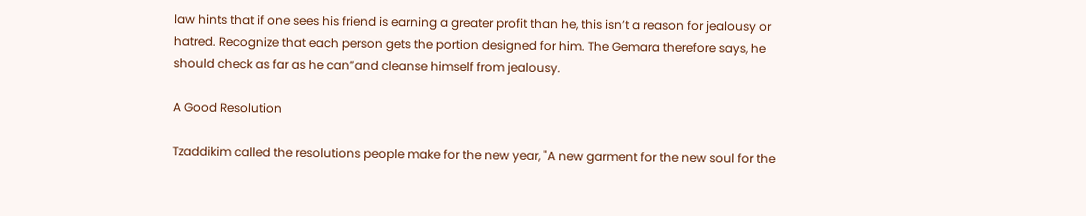law hints that if one sees his friend is earning a greater profit than he, this isn’t a reason for jealousy or hatred. Recognize that each person gets the portion designed for him. The Gemara therefore says, he should check as far as he can”and cleanse himself from jealousy.

A Good Resolution

Tzaddikim called the resolutions people make for the new year, "A new garment for the new soul for the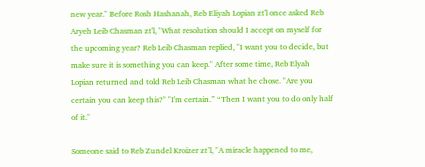new year." Before Rosh Hashanah, Reb Eliyah Lopian zt'l once asked Reb Aryeh Leib Chasman zt'l, "What resolution should I accept on myself for the upcoming year? Reb Leib Chasman replied, "I want you to decide, but make sure it is something you can keep." After some time, Reb Elyah Lopian returned and told Reb Leib Chasman what he chose. "Are you certain you can keep this?" "I'm certain.” “Then I want you to do only half of it."

Someone said to Reb Zundel Kroizer zt’l, "A miracle happened to me,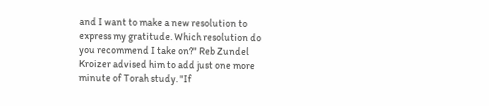and I want to make a new resolution to express my gratitude. Which resolution do you recommend I take on?" Reb Zundel Kroizer advised him to add just one more minute of Torah study. "If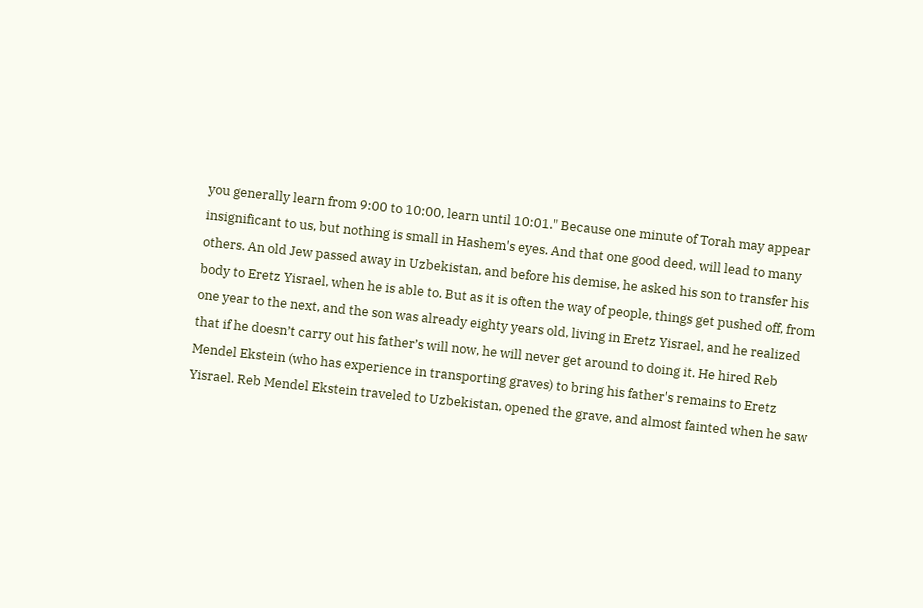you generally learn from 9:00 to 10:00, learn until 10:01." Because one minute of Torah may appear insignificant to us, but nothing is small in Hashem's eyes. And that one good deed, will lead to many others. An old Jew passed away in Uzbekistan, and before his demise, he asked his son to transfer his body to Eretz Yisrael, when he is able to. But as it is often the way of people, things get pushed off, from one year to the next, and the son was already eighty years old, living in Eretz Yisrael, and he realized that if he doesn’t carry out his father’s will now, he will never get around to doing it. He hired Reb Mendel Ekstein (who has experience in transporting graves) to bring his father's remains to Eretz Yisrael. Reb Mendel Ekstein traveled to Uzbekistan, opened the grave, and almost fainted when he saw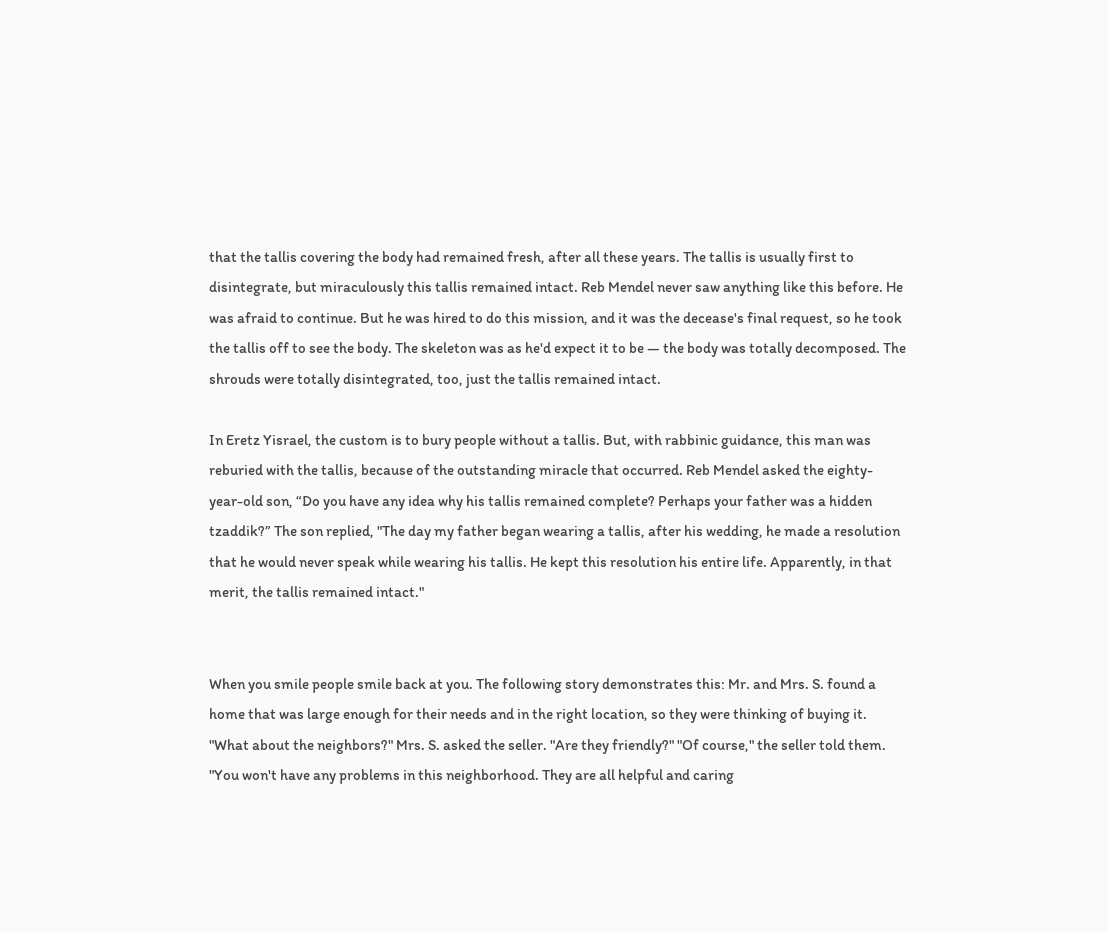that the tallis covering the body had remained fresh, after all these years. The tallis is usually first to disintegrate, but miraculously this tallis remained intact. Reb Mendel never saw anything like this before. He was afraid to continue. But he was hired to do this mission, and it was the decease's final request, so he took the tallis off to see the body. The skeleton was as he'd expect it to be — the body was totally decomposed. The shrouds were totally disintegrated, too, just the tallis remained intact.

In Eretz Yisrael, the custom is to bury people without a tallis. But, with rabbinic guidance, this man was reburied with the tallis, because of the outstanding miracle that occurred. Reb Mendel asked the eighty-year-old son, “Do you have any idea why his tallis remained complete? Perhaps your father was a hidden tzaddik?” The son replied, "The day my father began wearing a tallis, after his wedding, he made a resolution that he would never speak while wearing his tallis. He kept this resolution his entire life. Apparently, in that merit, the tallis remained intact."


When you smile people smile back at you. The following story demonstrates this: Mr. and Mrs. S. found a home that was large enough for their needs and in the right location, so they were thinking of buying it. "What about the neighbors?" Mrs. S. asked the seller. "Are they friendly?" "Of course," the seller told them. "You won't have any problems in this neighborhood. They are all helpful and caring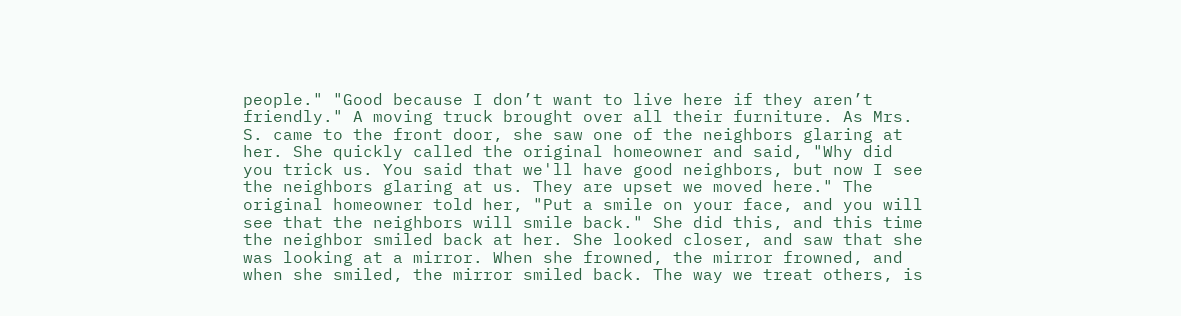people." "Good because I don’t want to live here if they aren’t friendly." A moving truck brought over all their furniture. As Mrs. S. came to the front door, she saw one of the neighbors glaring at her. She quickly called the original homeowner and said, "Why did you trick us. You said that we'll have good neighbors, but now I see the neighbors glaring at us. They are upset we moved here." The original homeowner told her, "Put a smile on your face, and you will see that the neighbors will smile back." She did this, and this time the neighbor smiled back at her. She looked closer, and saw that she was looking at a mirror. When she frowned, the mirror frowned, and when she smiled, the mirror smiled back. The way we treat others, is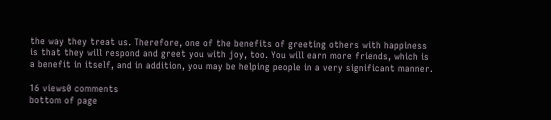the way they treat us. Therefore, one of the benefits of greeting others with happiness is that they will respond and greet you with joy, too. You will earn more friends, which is a benefit in itself, and in addition, you may be helping people in a very significant manner.

16 views0 comments
bottom of page